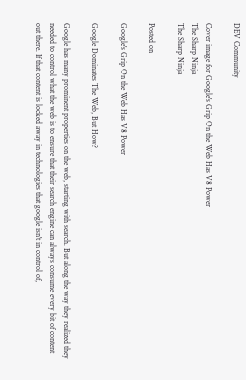DEV Community

Cover image for Google's Grip On the Web Has V8 Power
The Sharp Ninja
The Sharp Ninja

Posted on

Google's Grip On the Web Has V8 Power

Google Dominates The Web, But How?

Google has many prominent properties on the web, starting with search. But along the way they realized they needed to control what the web is to ensure that their search engine can always consume every bit of content out there. If that content is locked away in technologies that google isn't in control of,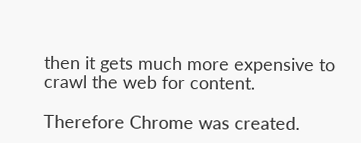then it gets much more expensive to crawl the web for content.

Therefore Chrome was created.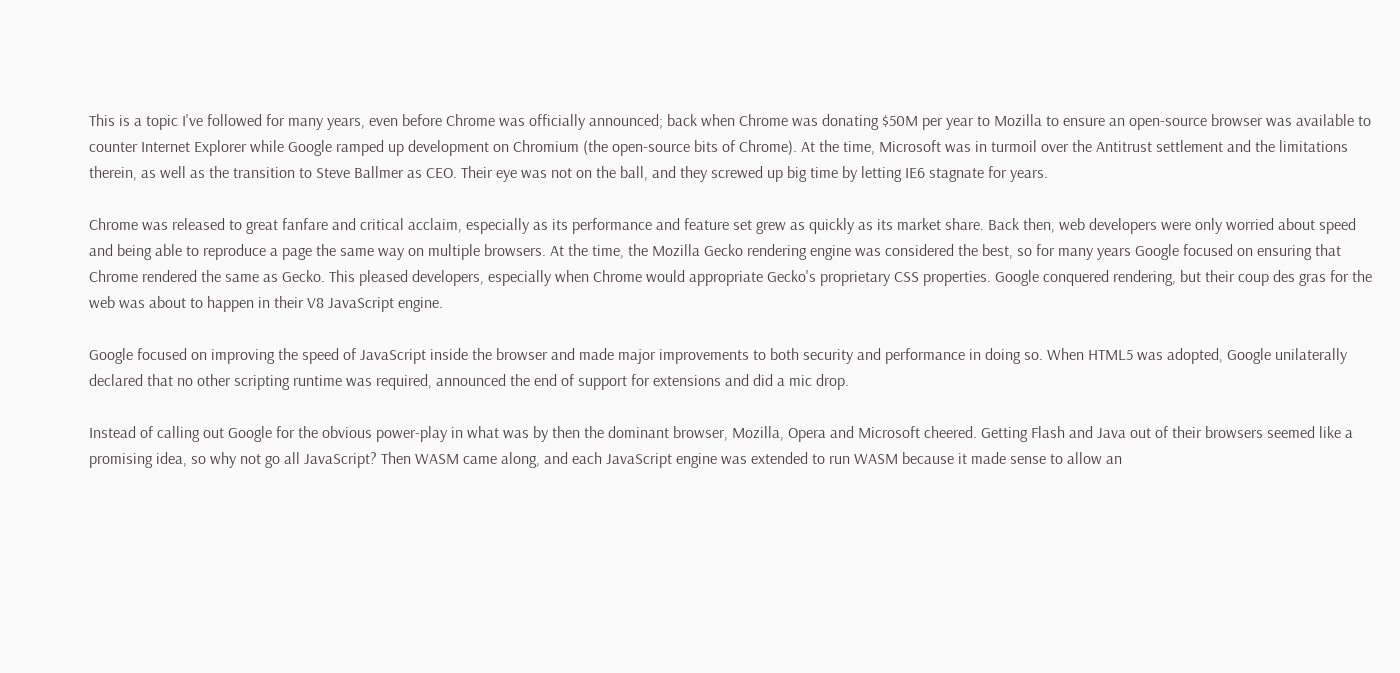This is a topic I've followed for many years, even before Chrome was officially announced; back when Chrome was donating $50M per year to Mozilla to ensure an open-source browser was available to counter Internet Explorer while Google ramped up development on Chromium (the open-source bits of Chrome). At the time, Microsoft was in turmoil over the Antitrust settlement and the limitations therein, as well as the transition to Steve Ballmer as CEO. Their eye was not on the ball, and they screwed up big time by letting IE6 stagnate for years.

Chrome was released to great fanfare and critical acclaim, especially as its performance and feature set grew as quickly as its market share. Back then, web developers were only worried about speed and being able to reproduce a page the same way on multiple browsers. At the time, the Mozilla Gecko rendering engine was considered the best, so for many years Google focused on ensuring that Chrome rendered the same as Gecko. This pleased developers, especially when Chrome would appropriate Gecko's proprietary CSS properties. Google conquered rendering, but their coup des gras for the web was about to happen in their V8 JavaScript engine.

Google focused on improving the speed of JavaScript inside the browser and made major improvements to both security and performance in doing so. When HTML5 was adopted, Google unilaterally declared that no other scripting runtime was required, announced the end of support for extensions and did a mic drop.

Instead of calling out Google for the obvious power-play in what was by then the dominant browser, Mozilla, Opera and Microsoft cheered. Getting Flash and Java out of their browsers seemed like a promising idea, so why not go all JavaScript? Then WASM came along, and each JavaScript engine was extended to run WASM because it made sense to allow an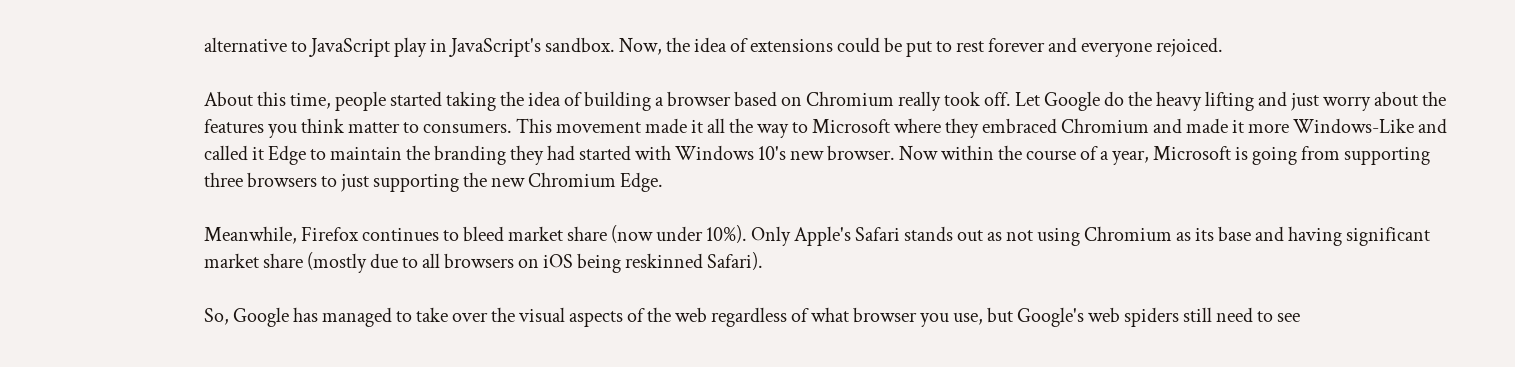alternative to JavaScript play in JavaScript's sandbox. Now, the idea of extensions could be put to rest forever and everyone rejoiced.

About this time, people started taking the idea of building a browser based on Chromium really took off. Let Google do the heavy lifting and just worry about the features you think matter to consumers. This movement made it all the way to Microsoft where they embraced Chromium and made it more Windows-Like and called it Edge to maintain the branding they had started with Windows 10's new browser. Now within the course of a year, Microsoft is going from supporting three browsers to just supporting the new Chromium Edge.

Meanwhile, Firefox continues to bleed market share (now under 10%). Only Apple's Safari stands out as not using Chromium as its base and having significant market share (mostly due to all browsers on iOS being reskinned Safari).

So, Google has managed to take over the visual aspects of the web regardless of what browser you use, but Google's web spiders still need to see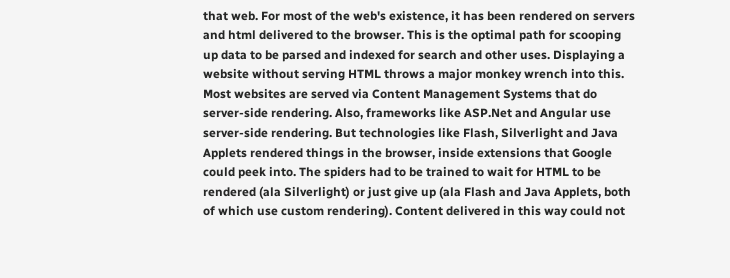that web. For most of the web's existence, it has been rendered on servers and html delivered to the browser. This is the optimal path for scooping up data to be parsed and indexed for search and other uses. Displaying a website without serving HTML throws a major monkey wrench into this. Most websites are served via Content Management Systems that do server-side rendering. Also, frameworks like ASP.Net and Angular use server-side rendering. But technologies like Flash, Silverlight and Java Applets rendered things in the browser, inside extensions that Google could peek into. The spiders had to be trained to wait for HTML to be rendered (ala Silverlight) or just give up (ala Flash and Java Applets, both of which use custom rendering). Content delivered in this way could not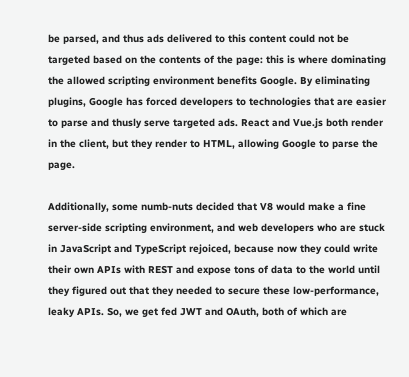be parsed, and thus ads delivered to this content could not be targeted based on the contents of the page: this is where dominating the allowed scripting environment benefits Google. By eliminating plugins, Google has forced developers to technologies that are easier to parse and thusly serve targeted ads. React and Vue.js both render in the client, but they render to HTML, allowing Google to parse the page.

Additionally, some numb-nuts decided that V8 would make a fine server-side scripting environment, and web developers who are stuck in JavaScript and TypeScript rejoiced, because now they could write their own APIs with REST and expose tons of data to the world until they figured out that they needed to secure these low-performance, leaky APIs. So, we get fed JWT and OAuth, both of which are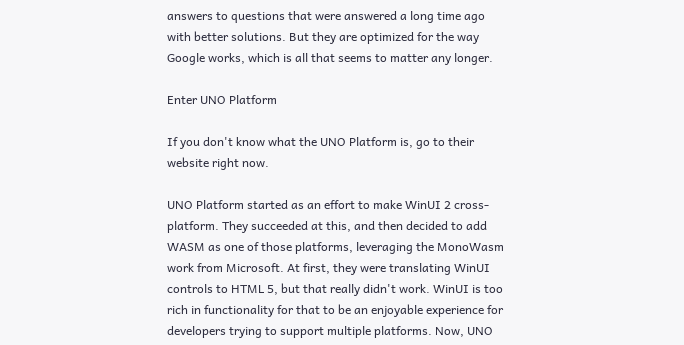answers to questions that were answered a long time ago with better solutions. But they are optimized for the way Google works, which is all that seems to matter any longer.

Enter UNO Platform

If you don't know what the UNO Platform is, go to their website right now.

UNO Platform started as an effort to make WinUI 2 cross-platform. They succeeded at this, and then decided to add WASM as one of those platforms, leveraging the MonoWasm work from Microsoft. At first, they were translating WinUI controls to HTML 5, but that really didn't work. WinUI is too rich in functionality for that to be an enjoyable experience for developers trying to support multiple platforms. Now, UNO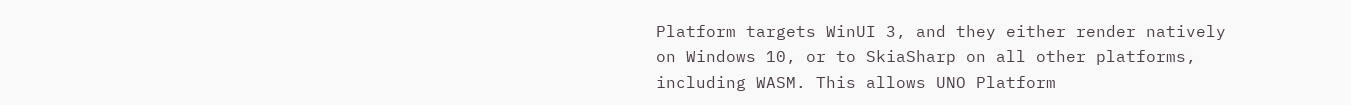Platform targets WinUI 3, and they either render natively on Windows 10, or to SkiaSharp on all other platforms, including WASM. This allows UNO Platform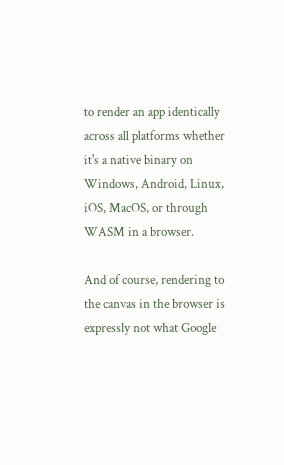to render an app identically across all platforms whether it's a native binary on Windows, Android, Linux, iOS, MacOS, or through WASM in a browser.

And of course, rendering to the canvas in the browser is expressly not what Google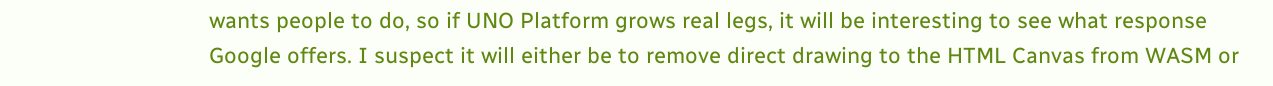wants people to do, so if UNO Platform grows real legs, it will be interesting to see what response Google offers. I suspect it will either be to remove direct drawing to the HTML Canvas from WASM or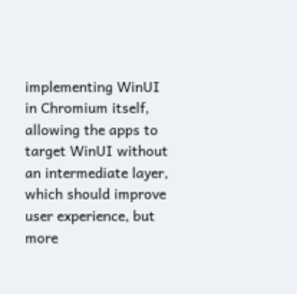implementing WinUI in Chromium itself, allowing the apps to target WinUI without an intermediate layer, which should improve user experience, but more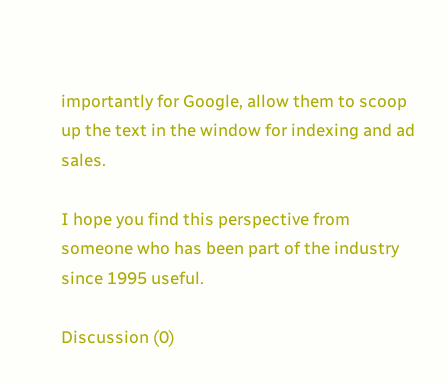importantly for Google, allow them to scoop up the text in the window for indexing and ad sales.

I hope you find this perspective from someone who has been part of the industry since 1995 useful.

Discussion (0)